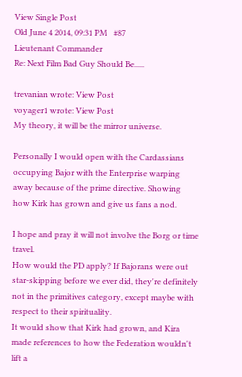View Single Post
Old June 4 2014, 09:31 PM   #87
Lieutenant Commander
Re: Next Film Bad Guy Should Be.....

trevanian wrote: View Post
voyager1 wrote: View Post
My theory, it will be the mirror universe.

Personally I would open with the Cardassians occupying Bajor with the Enterprise warping away because of the prime directive. Showing how Kirk has grown and give us fans a nod.

I hope and pray it will not involve the Borg or time travel.
How would the PD apply? If Bajorans were out star-skipping before we ever did, they're definitely not in the primitives category, except maybe with respect to their spirituality.
It would show that Kirk had grown, and Kira made references to how the Federation wouldn't lift a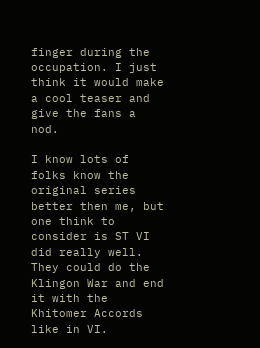finger during the occupation. I just think it would make a cool teaser and give the fans a nod.

I know lots of folks know the original series better then me, but one think to consider is ST VI did really well. They could do the Klingon War and end it with the Khitomer Accords like in VI.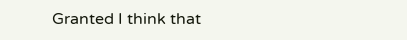Granted I think that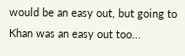would be an easy out, but going to Khan was an easy out too...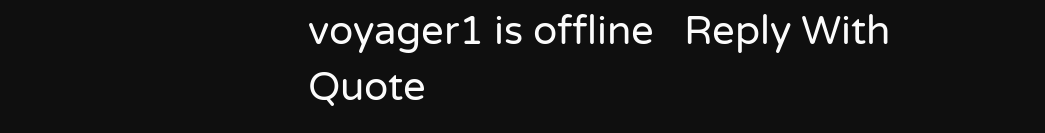voyager1 is offline   Reply With Quote